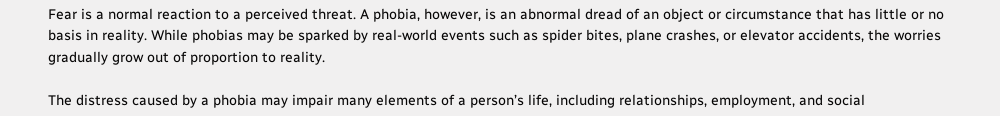Fear is a normal reaction to a perceived threat. A phobia, however, is an abnormal dread of an object or circumstance that has little or no basis in reality. While phobias may be sparked by real-world events such as spider bites, plane crashes, or elevator accidents, the worries gradually grow out of proportion to reality.

The distress caused by a phobia may impair many elements of a person’s life, including relationships, employment, and social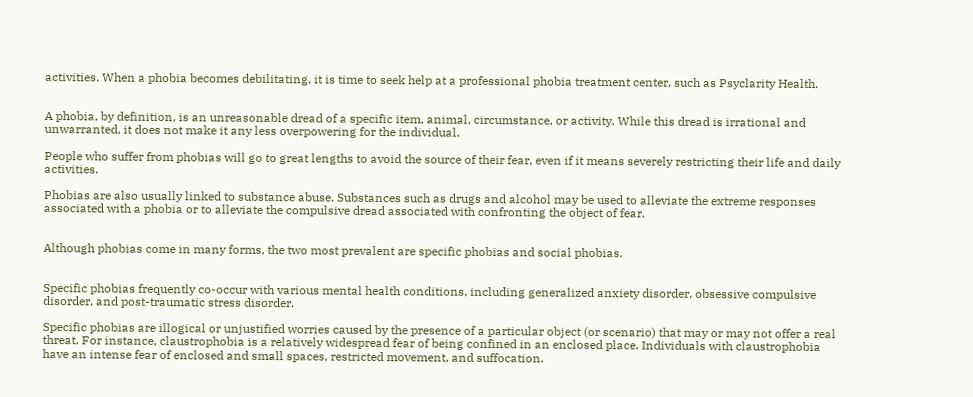activities. When a phobia becomes debilitating, it is time to seek help at a professional phobia treatment center, such as Psyclarity Health.


A phobia, by definition, is an unreasonable dread of a specific item, animal, circumstance, or activity. While this dread is irrational and unwarranted, it does not make it any less overpowering for the individual.

People who suffer from phobias will go to great lengths to avoid the source of their fear, even if it means severely restricting their life and daily activities.

Phobias are also usually linked to substance abuse. Substances such as drugs and alcohol may be used to alleviate the extreme responses associated with a phobia or to alleviate the compulsive dread associated with confronting the object of fear.


Although phobias come in many forms, the two most prevalent are specific phobias and social phobias.


Specific phobias frequently co-occur with various mental health conditions, including generalized anxiety disorder, obsessive compulsive disorder, and post-traumatic stress disorder.

Specific phobias are illogical or unjustified worries caused by the presence of a particular object (or scenario) that may or may not offer a real threat. For instance, claustrophobia is a relatively widespread fear of being confined in an enclosed place. Individuals with claustrophobia have an intense fear of enclosed and small spaces, restricted movement, and suffocation.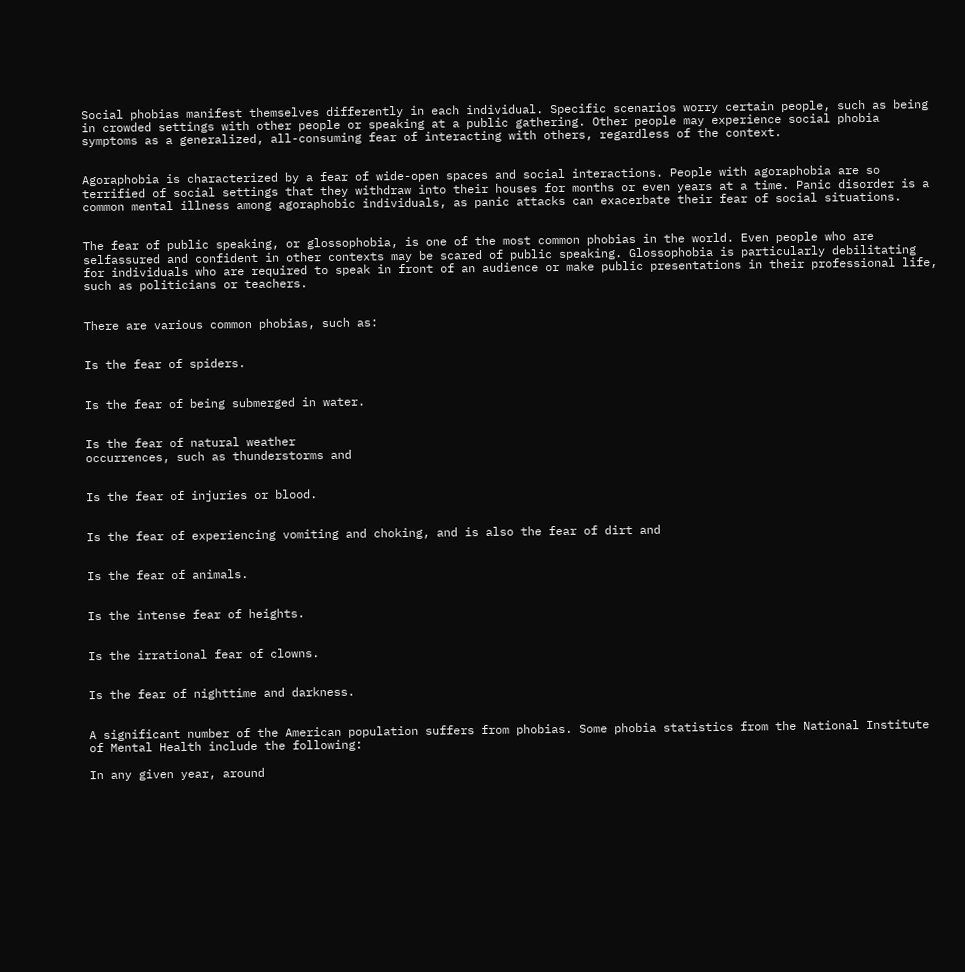Social phobias manifest themselves differently in each individual. Specific scenarios worry certain people, such as being in crowded settings with other people or speaking at a public gathering. Other people may experience social phobia symptoms as a generalized, all-consuming fear of interacting with others, regardless of the context.


Agoraphobia is characterized by a fear of wide-open spaces and social interactions. People with agoraphobia are so terrified of social settings that they withdraw into their houses for months or even years at a time. Panic disorder is a common mental illness among agoraphobic individuals, as panic attacks can exacerbate their fear of social situations.


The fear of public speaking, or glossophobia, is one of the most common phobias in the world. Even people who are selfassured and confident in other contexts may be scared of public speaking. Glossophobia is particularly debilitating for individuals who are required to speak in front of an audience or make public presentations in their professional life, such as politicians or teachers.


There are various common phobias, such as:


Is the fear of spiders.


Is the fear of being submerged in water.


Is the fear of natural weather
occurrences, such as thunderstorms and


Is the fear of injuries or blood.


Is the fear of experiencing vomiting and choking, and is also the fear of dirt and


Is the fear of animals.


Is the intense fear of heights.


Is the irrational fear of clowns.


Is the fear of nighttime and darkness.


A significant number of the American population suffers from phobias. Some phobia statistics from the National Institute of Mental Health include the following:

In any given year, around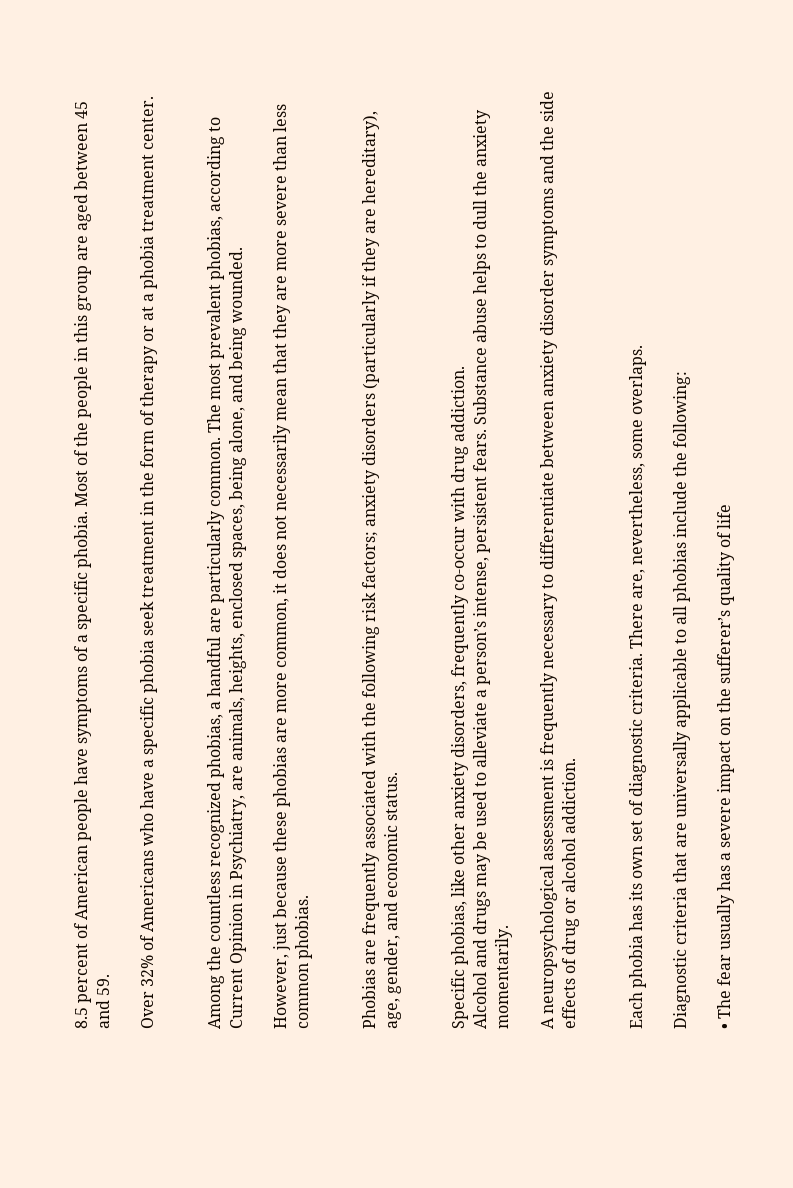8.5 percent of American people have symptoms of a specific phobia. Most of the people in this group are aged between 45 and 59.

Over 32% of Americans who have a specific phobia seek treatment in the form of therapy or at a phobia treatment center.


Among the countless recognized phobias, a handful are particularly common. The most prevalent phobias, according to Current Opinion in Psychiatry, are animals, heights, enclosed spaces, being alone, and being wounded.

However, just because these phobias are more common, it does not necessarily mean that they are more severe than less common phobias.


Phobias are frequently associated with the following risk factors; anxiety disorders (particularly if they are hereditary), age, gender, and economic status.


Specific phobias, like other anxiety disorders, frequently co-occur with drug addiction.
Alcohol and drugs may be used to alleviate a person’s intense, persistent fears. Substance abuse helps to dull the anxiety momentarily.

A neuropsychological assessment is frequently necessary to differentiate between anxiety disorder symptoms and the side effects of drug or alcohol addiction.


Each phobia has its own set of diagnostic criteria. There are, nevertheless, some overlaps.

Diagnostic criteria that are universally applicable to all phobias include the following:

• The fear usually has a severe impact on the sufferer’s quality of life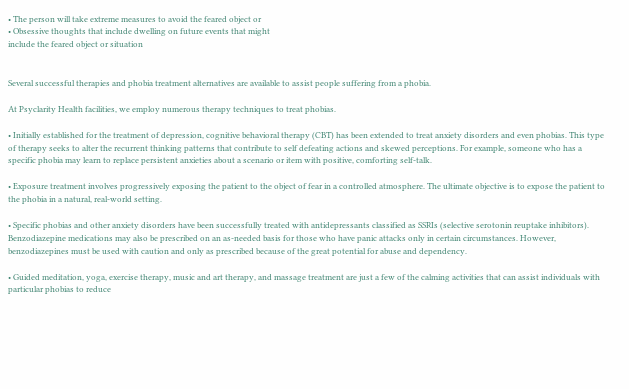• The person will take extreme measures to avoid the feared object or
• Obsessive thoughts that include dwelling on future events that might
include the feared object or situation


Several successful therapies and phobia treatment alternatives are available to assist people suffering from a phobia.

At Psyclarity Health facilities, we employ numerous therapy techniques to treat phobias.

• Initially established for the treatment of depression, cognitive behavioral therapy (CBT) has been extended to treat anxiety disorders and even phobias. This type of therapy seeks to alter the recurrent thinking patterns that contribute to self defeating actions and skewed perceptions. For example, someone who has a specific phobia may learn to replace persistent anxieties about a scenario or item with positive, comforting self-talk.

• Exposure treatment involves progressively exposing the patient to the object of fear in a controlled atmosphere. The ultimate objective is to expose the patient to the phobia in a natural, real-world setting.

• Specific phobias and other anxiety disorders have been successfully treated with antidepressants classified as SSRIs (selective serotonin reuptake inhibitors). Benzodiazepine medications may also be prescribed on an as-needed basis for those who have panic attacks only in certain circumstances. However, benzodiazepines must be used with caution and only as prescribed because of the great potential for abuse and dependency.

• Guided meditation, yoga, exercise therapy, music and art therapy, and massage treatment are just a few of the calming activities that can assist individuals with particular phobias to reduce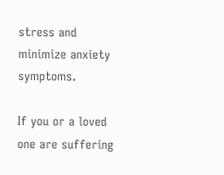stress and minimize anxiety symptoms.

If you or a loved one are suffering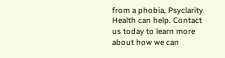from a phobia, Psyclarity Health can help. Contact us today to learn more about how we can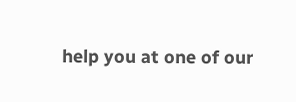help you at one of our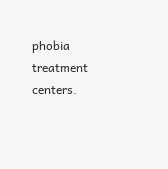phobia treatment centers.